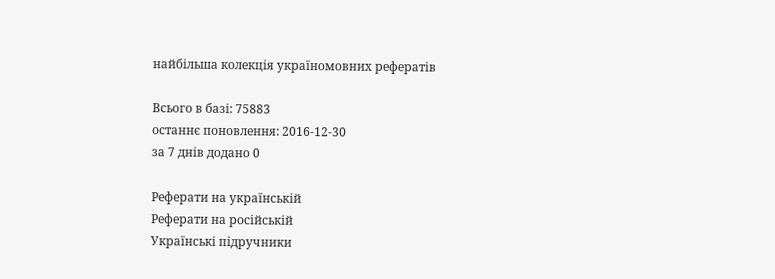найбільша колекція україномовних рефератів

Всього в базі: 75883
останнє поновлення: 2016-12-30
за 7 днів додано 0

Реферати на українській
Реферати на російській
Українські підручники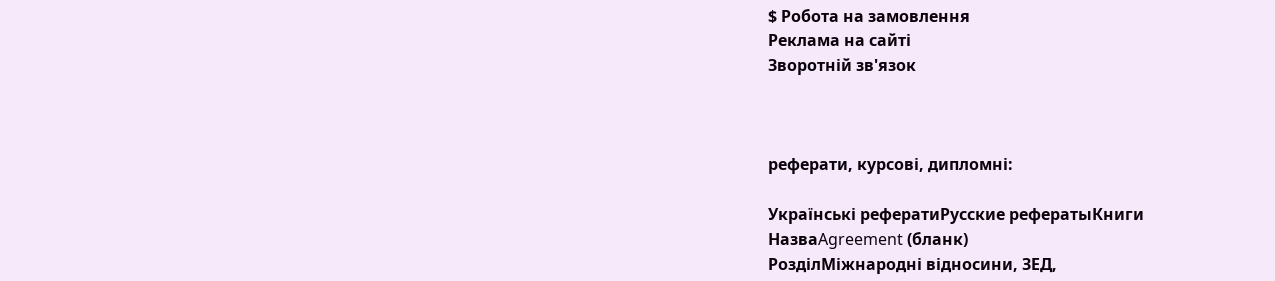$ Робота на замовлення
Реклама на сайті
Зворотній зв'язок



реферати, курсові, дипломні:

Українські рефератиРусские рефератыКниги
НазваAgreement (бланк)
РозділМіжнародні відносини, ЗЕД,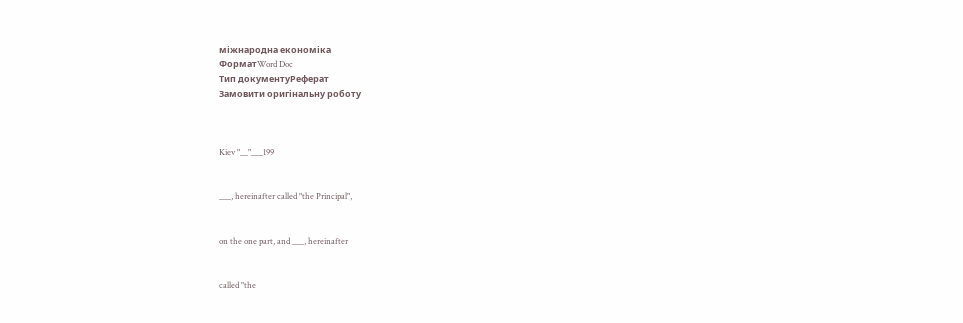міжнародна економіка
ФорматWord Doc
Тип документуРеферат
Замовити оригінальну роботу



Kiev "__"___199


___, hereinafter called "the Principal",


on the one part, and ___, hereinafter


called "the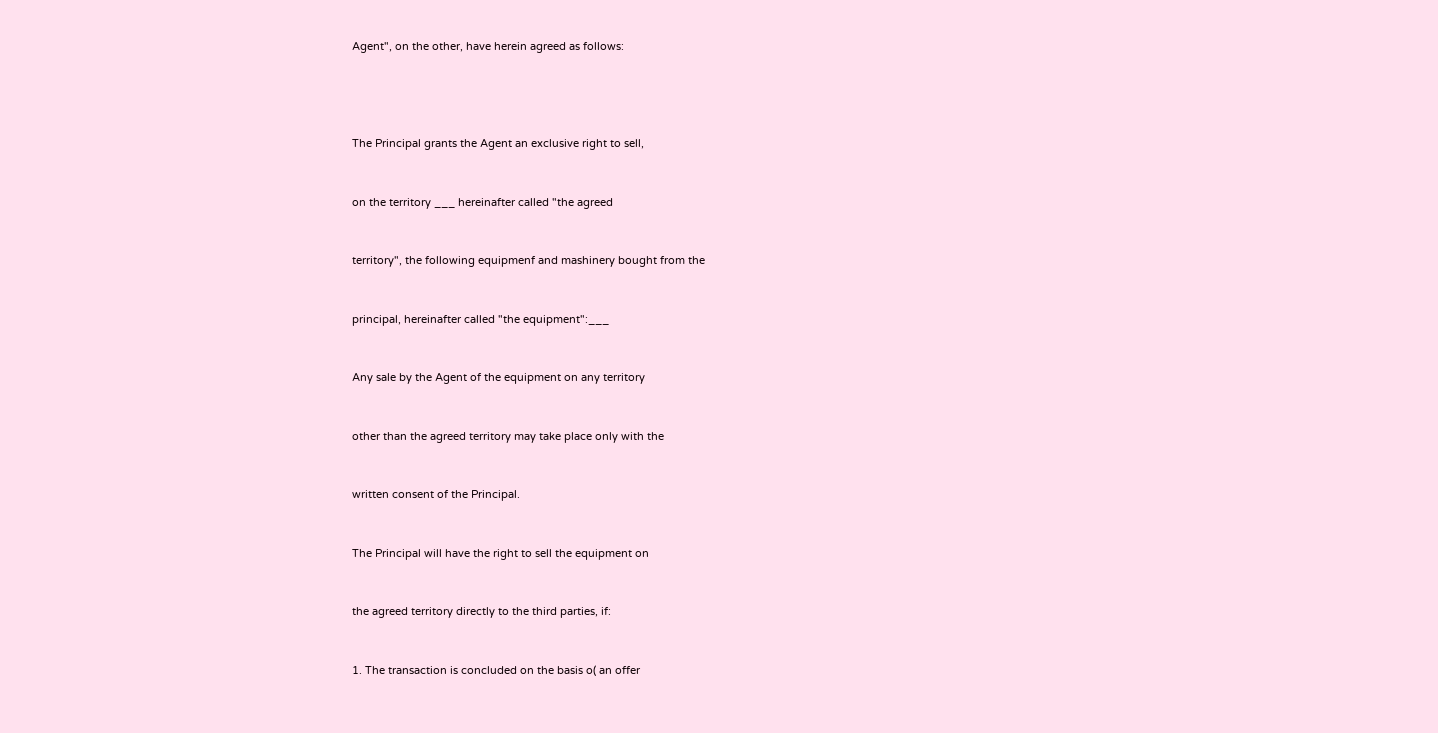Agent", on the other, have herein agreed as follows:




The Principal grants the Agent an exclusive right to sell,


on the territory ___ hereinafter called "the agreed


territory", the following equipmenf and mashinery bought from the


principal, hereinafter called "the equipment":___


Any sale by the Agent of the equipment on any territory


other than the agreed territory may take place only with the


written consent of the Principal.


The Principal will have the right to sell the equipment on


the agreed territory directly to the third parties, if:


1. The transaction is concluded on the basis o( an offer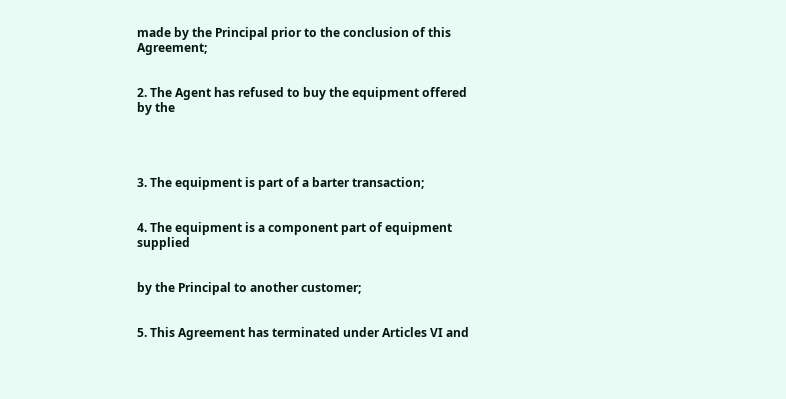made by the Principal prior to the conclusion of this Agreement;


2. The Agent has refused to buy the equipment offered by the




3. The equipment is part of a barter transaction;


4. The equipment is a component part of equipment supplied


by the Principal to another customer;


5. This Agreement has terminated under Articles VI and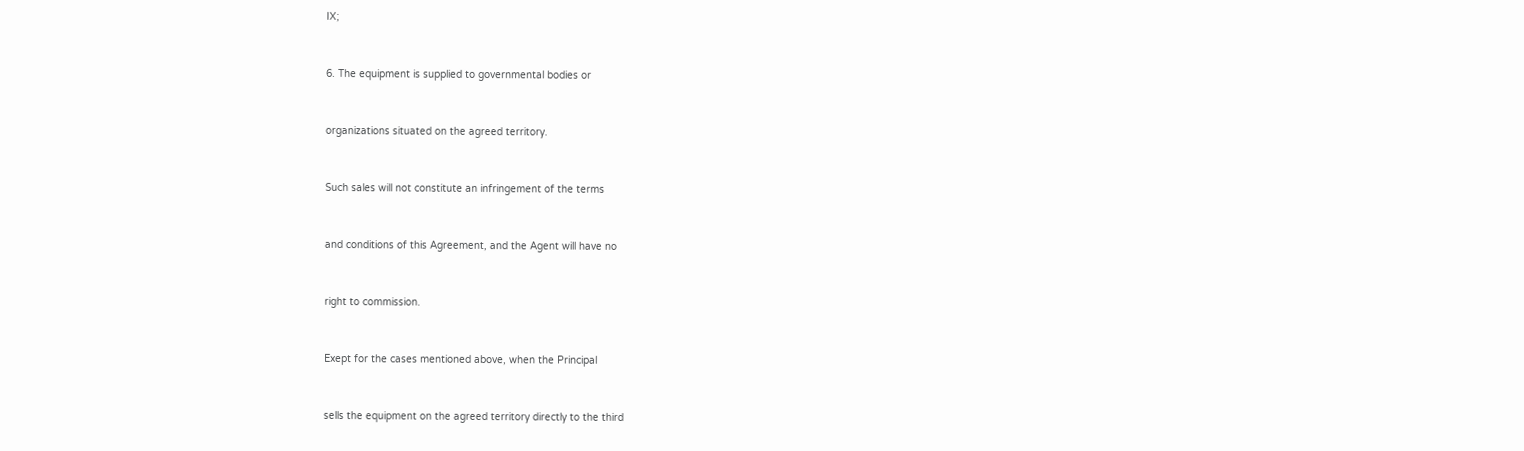IX;


6. The equipment is supplied to governmental bodies or


organizations situated on the agreed territory.


Such sales will not constitute an infringement of the terms


and conditions of this Agreement, and the Agent will have no


right to commission.


Exept for the cases mentioned above, when the Principal


sells the equipment on the agreed territory directly to the third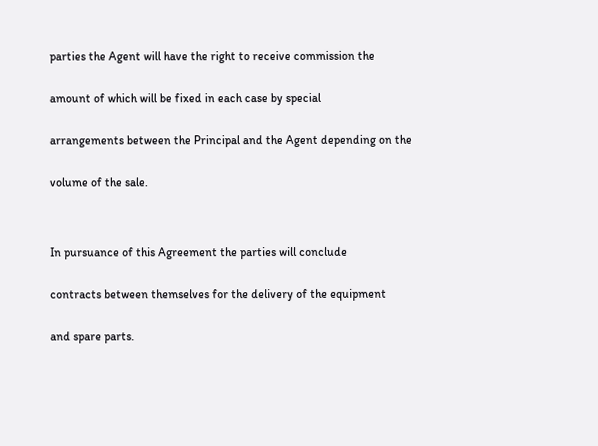parties the Agent will have the right to receive commission the


amount of which will be fixed in each case by special


arrangements between the Principal and the Agent depending on the


volume of the sale.




In pursuance of this Agreement the parties will conclude


contracts between themselves for the delivery of the equipment


and spare parts.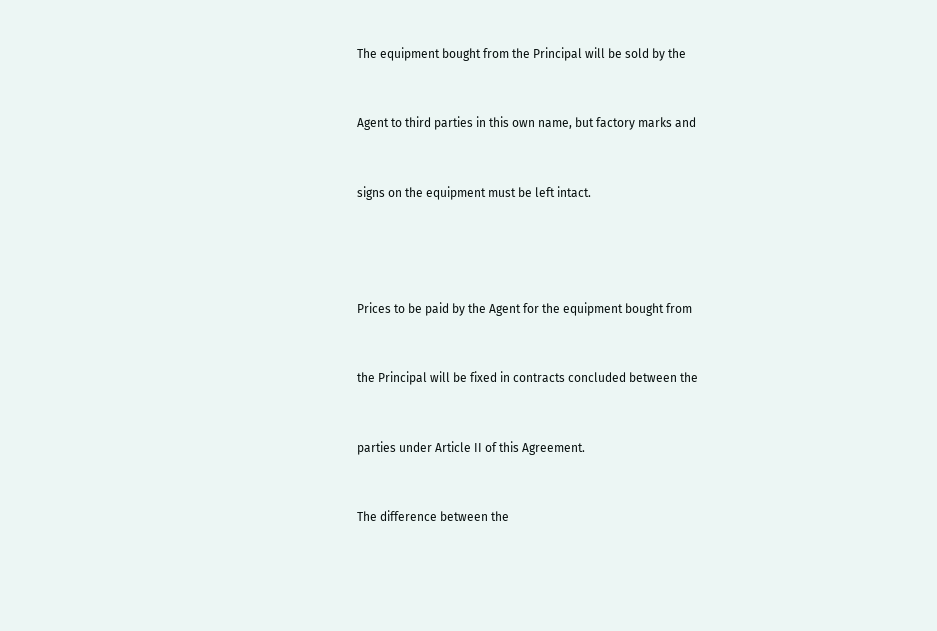The equipment bought from the Principal will be sold by the


Agent to third parties in this own name, but factory marks and


signs on the equipment must be left intact.




Prices to be paid by the Agent for the equipment bought from


the Principal will be fixed in contracts concluded between the


parties under Article II of this Agreement.


The difference between the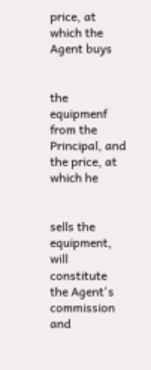price, at which the Agent buys


the equipmenf from the Principal, and the price, at which he


sells the equipment, will constitute the Agent's commission and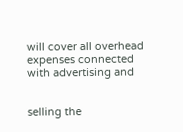will cover all overhead expenses connected with advertising and


selling the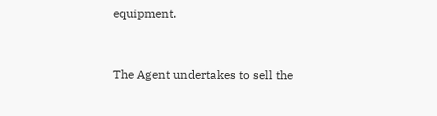equipment.


The Agent undertakes to sell the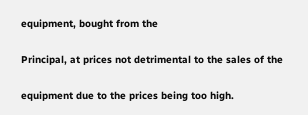equipment, bought from the


Principal, at prices not detrimental to the sales of the


equipment due to the prices being too high.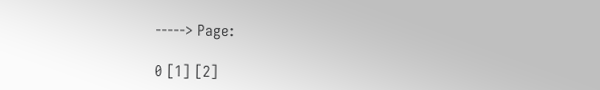-----> Page:

0 [1] [2]